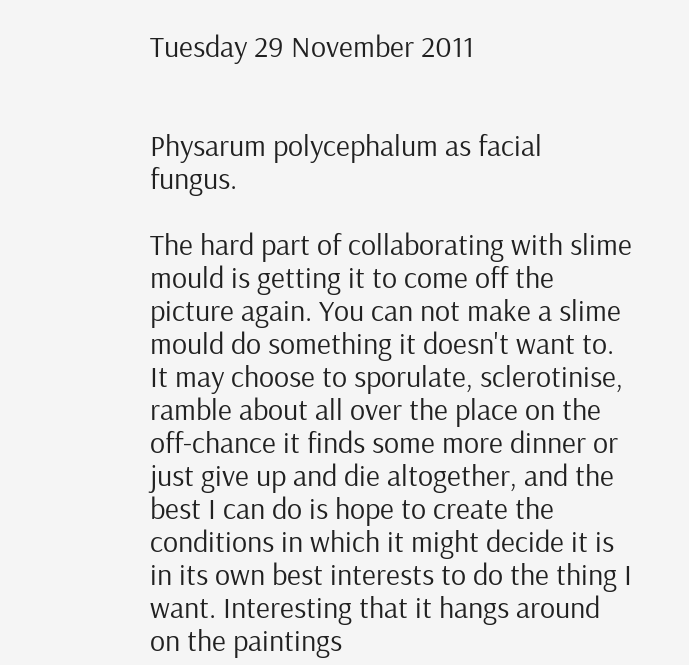Tuesday 29 November 2011


Physarum polycephalum as facial fungus.

The hard part of collaborating with slime mould is getting it to come off the picture again. You can not make a slime mould do something it doesn't want to. It may choose to sporulate, sclerotinise, ramble about all over the place on the off-chance it finds some more dinner or just give up and die altogether, and the best I can do is hope to create the conditions in which it might decide it is in its own best interests to do the thing I want. Interesting that it hangs around on the paintings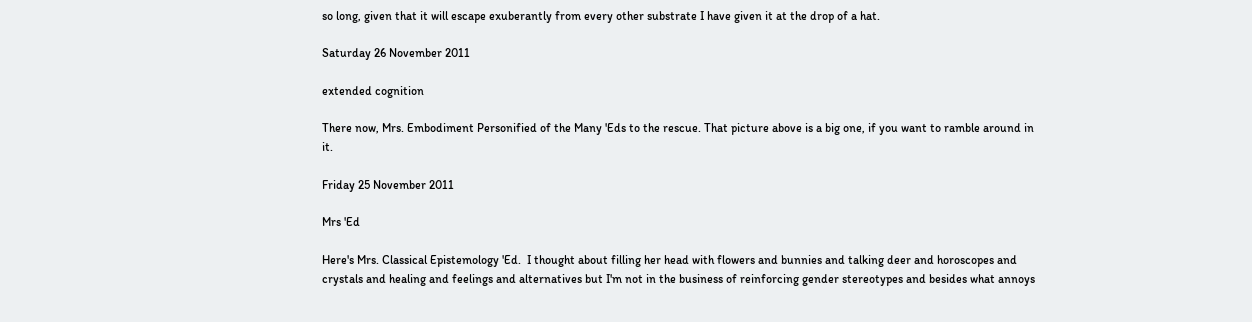so long, given that it will escape exuberantly from every other substrate I have given it at the drop of a hat.

Saturday 26 November 2011

extended cognition

There now, Mrs. Embodiment Personified of the Many 'Eds to the rescue. That picture above is a big one, if you want to ramble around in it.

Friday 25 November 2011

Mrs 'Ed

Here's Mrs. Classical Epistemology 'Ed.  I thought about filling her head with flowers and bunnies and talking deer and horoscopes and crystals and healing and feelings and alternatives but I'm not in the business of reinforcing gender stereotypes and besides what annoys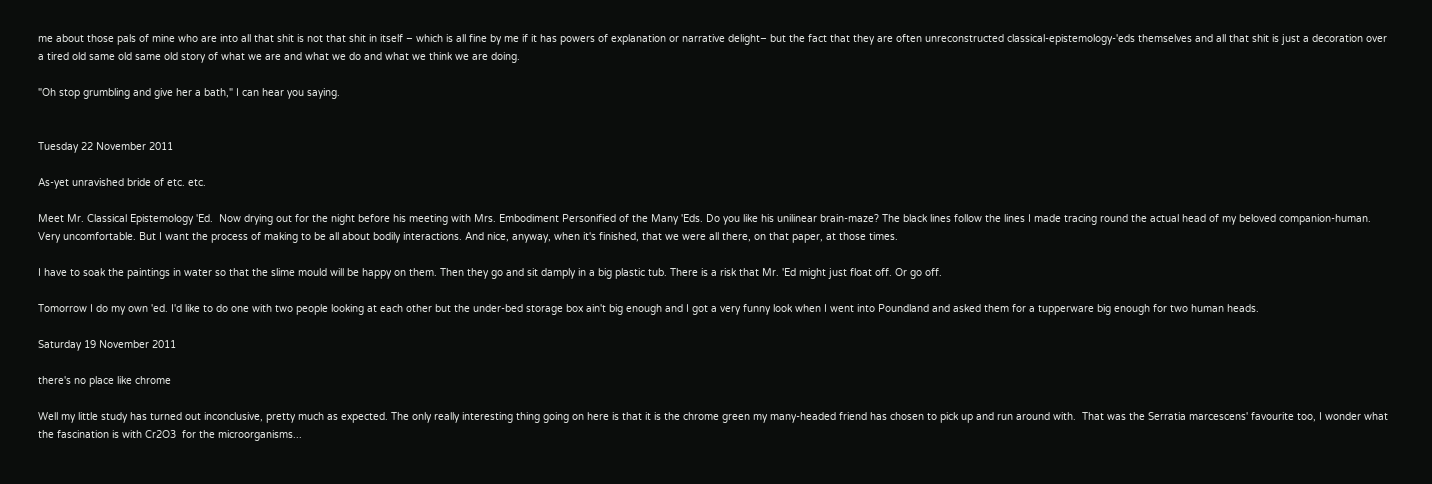me about those pals of mine who are into all that shit is not that shit in itself – which is all fine by me if it has powers of explanation or narrative delight– but the fact that they are often unreconstructed classical-epistemology-'eds themselves and all that shit is just a decoration over a tired old same old same old story of what we are and what we do and what we think we are doing.

"Oh stop grumbling and give her a bath," I can hear you saying.


Tuesday 22 November 2011

As-yet unravished bride of etc. etc.

Meet Mr. Classical Epistemology 'Ed.  Now drying out for the night before his meeting with Mrs. Embodiment Personified of the Many 'Eds. Do you like his unilinear brain-maze? The black lines follow the lines I made tracing round the actual head of my beloved companion-human. Very uncomfortable. But I want the process of making to be all about bodily interactions. And nice, anyway, when it's finished, that we were all there, on that paper, at those times.

I have to soak the paintings in water so that the slime mould will be happy on them. Then they go and sit damply in a big plastic tub. There is a risk that Mr. 'Ed might just float off. Or go off.

Tomorrow I do my own 'ed. I'd like to do one with two people looking at each other but the under-bed storage box ain't big enough and I got a very funny look when I went into Poundland and asked them for a tupperware big enough for two human heads.

Saturday 19 November 2011

there's no place like chrome

Well my little study has turned out inconclusive, pretty much as expected. The only really interesting thing going on here is that it is the chrome green my many-headed friend has chosen to pick up and run around with.  That was the Serratia marcescens' favourite too, I wonder what the fascination is with Cr2O3  for the microorganisms...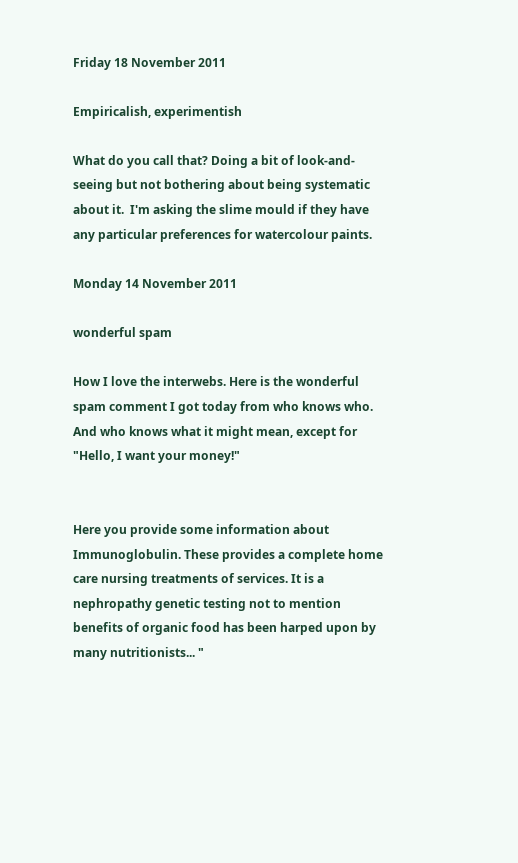Friday 18 November 2011

Empiricalish, experimentish

What do you call that? Doing a bit of look-and-seeing but not bothering about being systematic about it.  I'm asking the slime mould if they have any particular preferences for watercolour paints.

Monday 14 November 2011

wonderful spam

How I love the interwebs. Here is the wonderful spam comment I got today from who knows who. And who knows what it might mean, except for "Hello, I want your money!"


Here you provide some information about Immunoglobulin. These provides a complete home care nursing treatments of services. It is a nephropathy genetic testing not to mention benefits of organic food has been harped upon by many nutritionists... "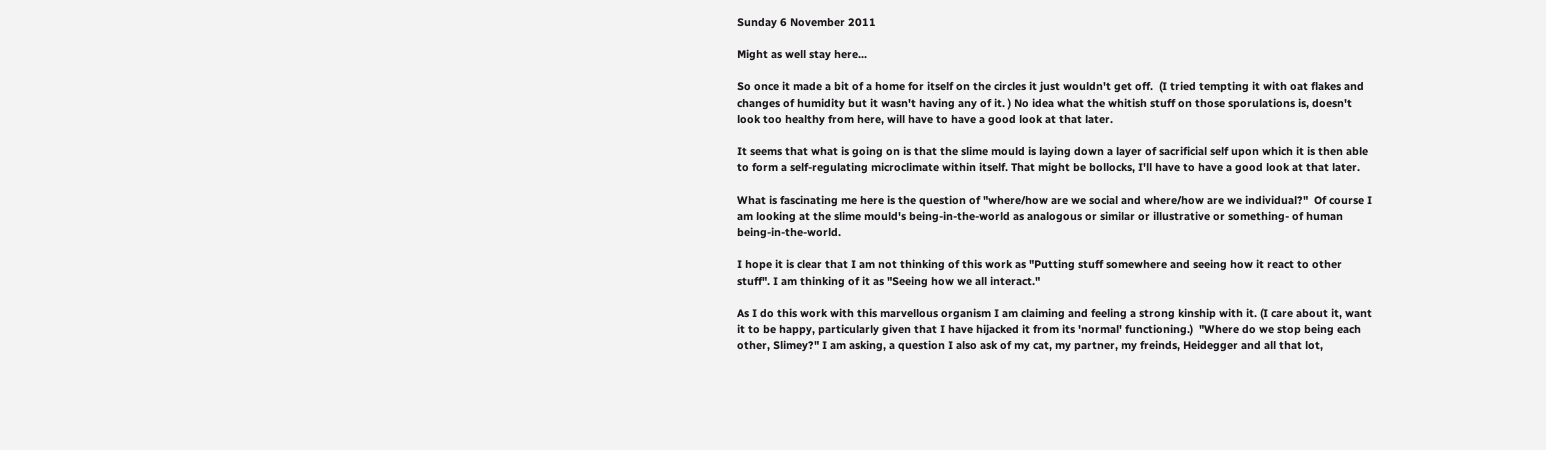Sunday 6 November 2011

Might as well stay here...

So once it made a bit of a home for itself on the circles it just wouldn't get off.  (I tried tempting it with oat flakes and changes of humidity but it wasn't having any of it. ) No idea what the whitish stuff on those sporulations is, doesn't look too healthy from here, will have to have a good look at that later.

It seems that what is going on is that the slime mould is laying down a layer of sacrificial self upon which it is then able to form a self-regulating microclimate within itself. That might be bollocks, I'll have to have a good look at that later.

What is fascinating me here is the question of "where/how are we social and where/how are we individual?"  Of course I am looking at the slime mould's being-in-the-world as analogous or similar or illustrative or something- of human being-in-the-world.

I hope it is clear that I am not thinking of this work as "Putting stuff somewhere and seeing how it react to other stuff". I am thinking of it as "Seeing how we all interact."

As I do this work with this marvellous organism I am claiming and feeling a strong kinship with it. (I care about it, want it to be happy, particularly given that I have hijacked it from its 'normal' functioning.)  "Where do we stop being each other, Slimey?" I am asking, a question I also ask of my cat, my partner, my freinds, Heidegger and all that lot,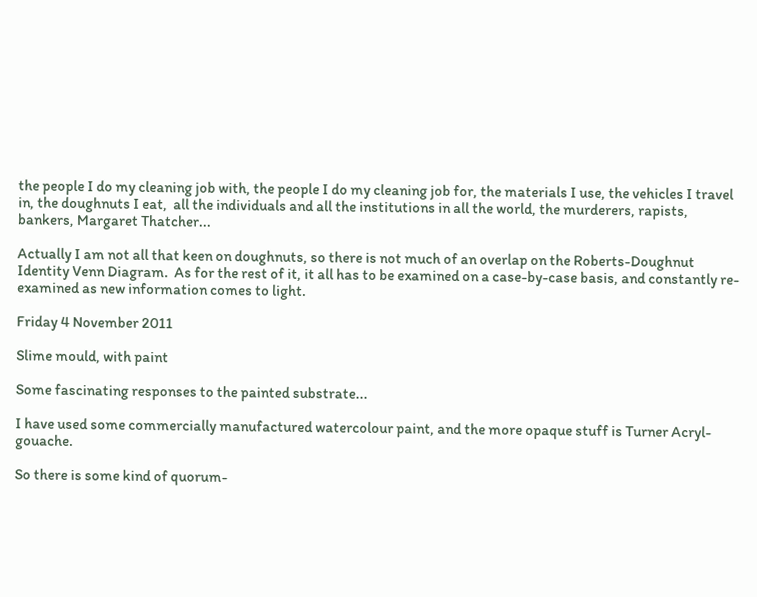the people I do my cleaning job with, the people I do my cleaning job for, the materials I use, the vehicles I travel in, the doughnuts I eat,  all the individuals and all the institutions in all the world, the murderers, rapists, bankers, Margaret Thatcher...

Actually I am not all that keen on doughnuts, so there is not much of an overlap on the Roberts-Doughnut Identity Venn Diagram.  As for the rest of it, it all has to be examined on a case-by-case basis, and constantly re-examined as new information comes to light.

Friday 4 November 2011

Slime mould, with paint

Some fascinating responses to the painted substrate...

I have used some commercially manufactured watercolour paint, and the more opaque stuff is Turner Acryl-gouache.

So there is some kind of quorum-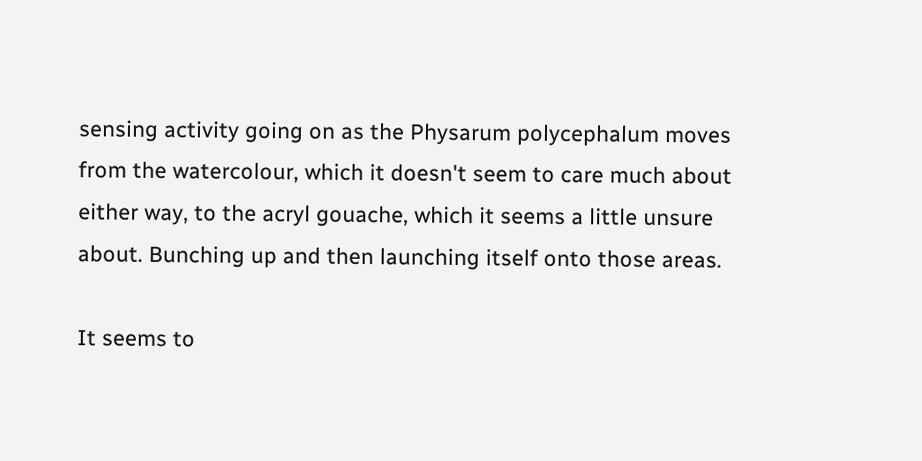sensing activity going on as the Physarum polycephalum moves from the watercolour, which it doesn't seem to care much about either way, to the acryl gouache, which it seems a little unsure about. Bunching up and then launching itself onto those areas.

It seems to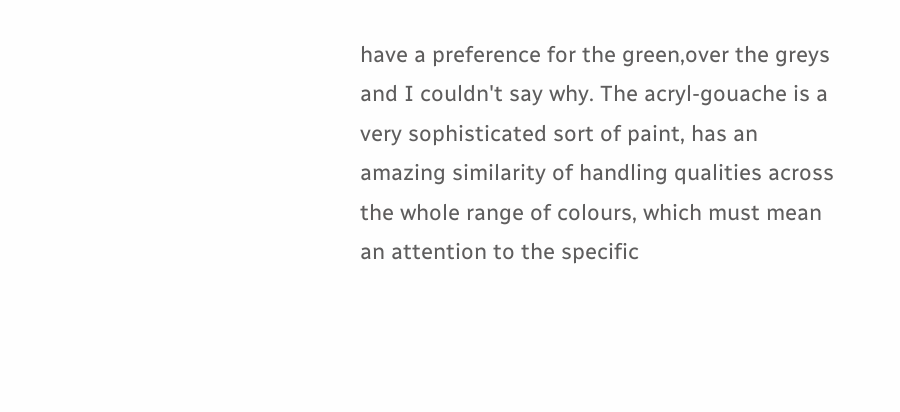have a preference for the green,over the greys and I couldn't say why. The acryl-gouache is a very sophisticated sort of paint, has an amazing similarity of handling qualities across the whole range of colours, which must mean an attention to the specific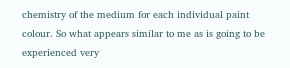chemistry of the medium for each individual paint colour. So what appears similar to me as is going to be experienced very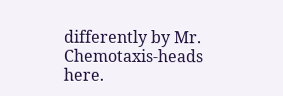differently by Mr. Chemotaxis-heads here.